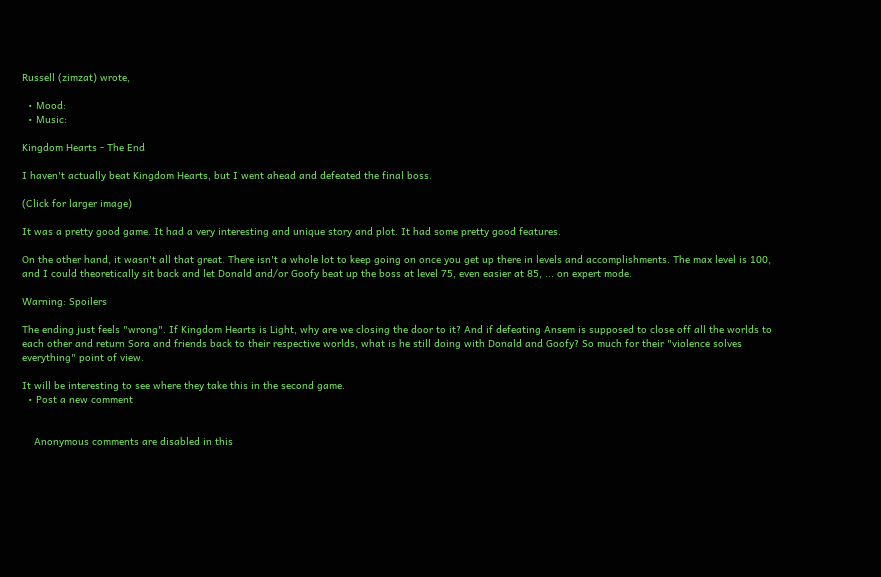Russell (zimzat) wrote,

  • Mood:
  • Music:

Kingdom Hearts - The End

I haven't actually beat Kingdom Hearts, but I went ahead and defeated the final boss.

(Click for larger image)

It was a pretty good game. It had a very interesting and unique story and plot. It had some pretty good features.

On the other hand, it wasn't all that great. There isn't a whole lot to keep going on once you get up there in levels and accomplishments. The max level is 100, and I could theoretically sit back and let Donald and/or Goofy beat up the boss at level 75, even easier at 85, ... on expert mode.

Warning: Spoilers

The ending just feels "wrong". If Kingdom Hearts is Light, why are we closing the door to it? And if defeating Ansem is supposed to close off all the worlds to each other and return Sora and friends back to their respective worlds, what is he still doing with Donald and Goofy? So much for their "violence solves everything" point of view.

It will be interesting to see where they take this in the second game.
  • Post a new comment


    Anonymous comments are disabled in this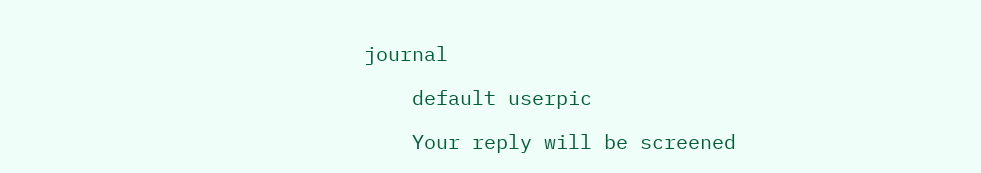journal

    default userpic

    Your reply will be screened